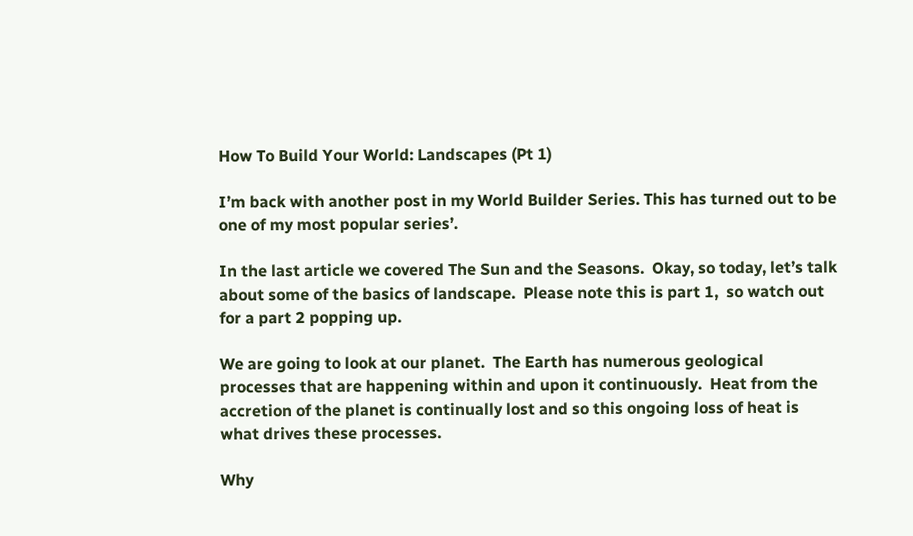How To Build Your World: Landscapes (Pt 1)

I’m back with another post in my World Builder Series. This has turned out to be one of my most popular series’.

In the last article we covered The Sun and the Seasons.  Okay, so today, let’s talk about some of the basics of landscape.  Please note this is part 1,  so watch out for a part 2 popping up.

We are going to look at our planet.  The Earth has numerous geological processes that are happening within and upon it continuously.  Heat from the accretion of the planet is continually lost and so this ongoing loss of heat is what drives these processes.

Why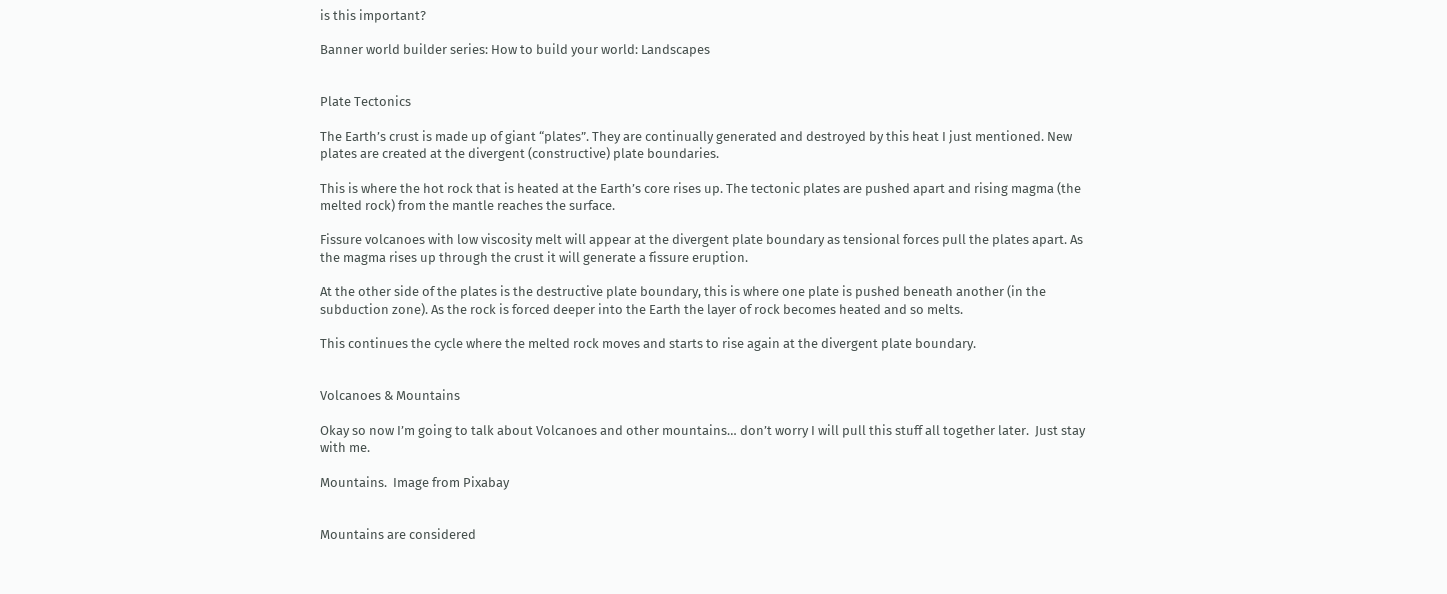is this important?

Banner world builder series: How to build your world: Landscapes


Plate Tectonics

The Earth’s crust is made up of giant “plates”. They are continually generated and destroyed by this heat I just mentioned. New plates are created at the divergent (constructive) plate boundaries.

This is where the hot rock that is heated at the Earth’s core rises up. The tectonic plates are pushed apart and rising magma (the melted rock) from the mantle reaches the surface.

Fissure volcanoes with low viscosity melt will appear at the divergent plate boundary as tensional forces pull the plates apart. As the magma rises up through the crust it will generate a fissure eruption.

At the other side of the plates is the destructive plate boundary, this is where one plate is pushed beneath another (in the subduction zone). As the rock is forced deeper into the Earth the layer of rock becomes heated and so melts.

This continues the cycle where the melted rock moves and starts to rise again at the divergent plate boundary.


Volcanoes & Mountains

Okay so now I’m going to talk about Volcanoes and other mountains… don’t worry I will pull this stuff all together later.  Just stay with me.

Mountains.  Image from Pixabay


Mountains are considered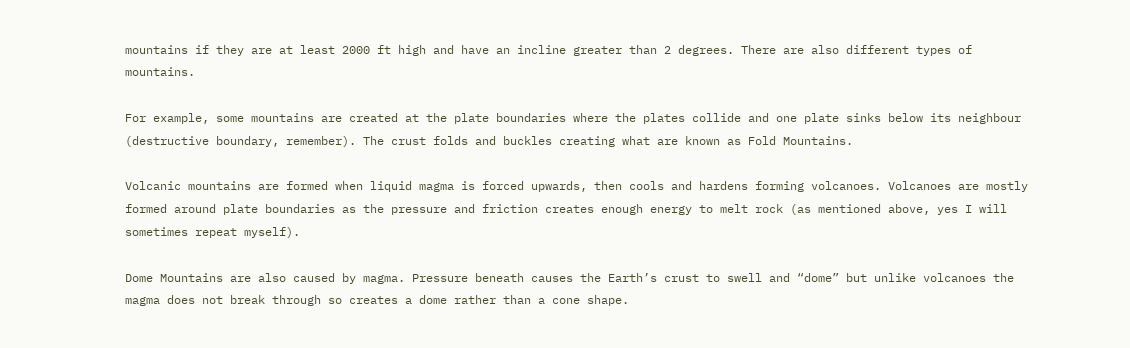mountains if they are at least 2000 ft high and have an incline greater than 2 degrees. There are also different types of mountains.

For example, some mountains are created at the plate boundaries where the plates collide and one plate sinks below its neighbour (destructive boundary, remember). The crust folds and buckles creating what are known as Fold Mountains.

Volcanic mountains are formed when liquid magma is forced upwards, then cools and hardens forming volcanoes. Volcanoes are mostly formed around plate boundaries as the pressure and friction creates enough energy to melt rock (as mentioned above, yes I will sometimes repeat myself).

Dome Mountains are also caused by magma. Pressure beneath causes the Earth’s crust to swell and “dome” but unlike volcanoes the magma does not break through so creates a dome rather than a cone shape.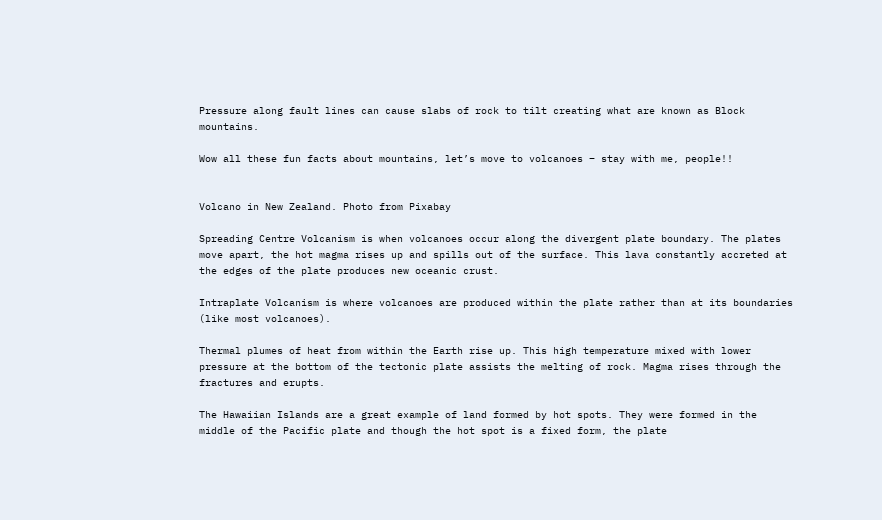Pressure along fault lines can cause slabs of rock to tilt creating what are known as Block mountains.

Wow all these fun facts about mountains, let’s move to volcanoes – stay with me, people!!


Volcano in New Zealand. Photo from Pixabay

Spreading Centre Volcanism is when volcanoes occur along the divergent plate boundary. The plates move apart, the hot magma rises up and spills out of the surface. This lava constantly accreted at the edges of the plate produces new oceanic crust.

Intraplate Volcanism is where volcanoes are produced within the plate rather than at its boundaries (like most volcanoes).

Thermal plumes of heat from within the Earth rise up. This high temperature mixed with lower pressure at the bottom of the tectonic plate assists the melting of rock. Magma rises through the fractures and erupts.

The Hawaiian Islands are a great example of land formed by hot spots. They were formed in the middle of the Pacific plate and though the hot spot is a fixed form, the plate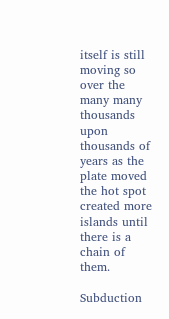itself is still moving so over the many many thousands upon thousands of years as the plate moved the hot spot created more islands until there is a chain of them.

Subduction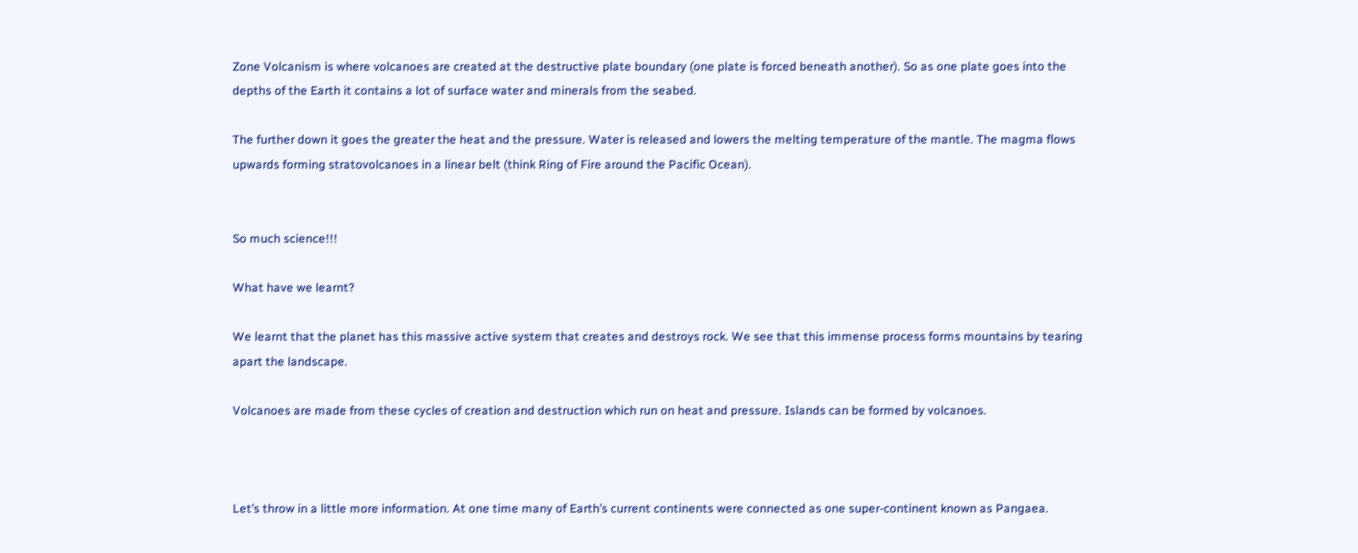Zone Volcanism is where volcanoes are created at the destructive plate boundary (one plate is forced beneath another). So as one plate goes into the depths of the Earth it contains a lot of surface water and minerals from the seabed.

The further down it goes the greater the heat and the pressure. Water is released and lowers the melting temperature of the mantle. The magma flows upwards forming stratovolcanoes in a linear belt (think Ring of Fire around the Pacific Ocean).


So much science!!!

What have we learnt?

We learnt that the planet has this massive active system that creates and destroys rock. We see that this immense process forms mountains by tearing apart the landscape.

Volcanoes are made from these cycles of creation and destruction which run on heat and pressure. Islands can be formed by volcanoes.



Let’s throw in a little more information. At one time many of Earth’s current continents were connected as one super-continent known as Pangaea.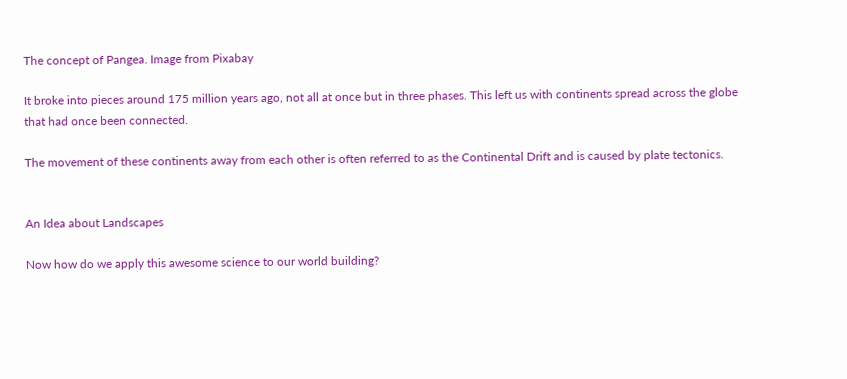The concept of Pangea. Image from Pixabay

It broke into pieces around 175 million years ago, not all at once but in three phases. This left us with continents spread across the globe that had once been connected.

The movement of these continents away from each other is often referred to as the Continental Drift and is caused by plate tectonics.


An Idea about Landscapes

Now how do we apply this awesome science to our world building?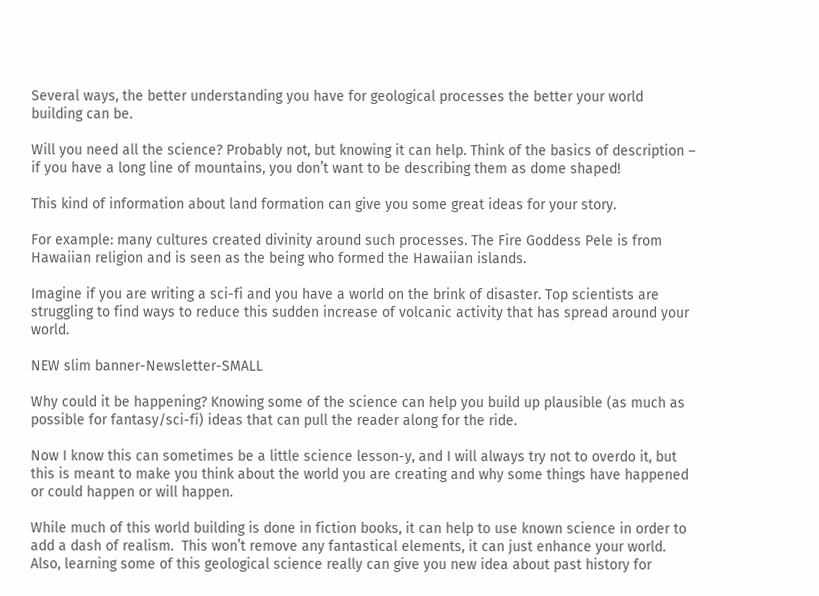Several ways, the better understanding you have for geological processes the better your world building can be.

Will you need all the science? Probably not, but knowing it can help. Think of the basics of description – if you have a long line of mountains, you don’t want to be describing them as dome shaped!

This kind of information about land formation can give you some great ideas for your story.

For example: many cultures created divinity around such processes. The Fire Goddess Pele is from Hawaiian religion and is seen as the being who formed the Hawaiian islands.

Imagine if you are writing a sci-fi and you have a world on the brink of disaster. Top scientists are struggling to find ways to reduce this sudden increase of volcanic activity that has spread around your world.

NEW slim banner-Newsletter-SMALL

Why could it be happening? Knowing some of the science can help you build up plausible (as much as possible for fantasy/sci-fi) ideas that can pull the reader along for the ride.

Now I know this can sometimes be a little science lesson-y, and I will always try not to overdo it, but this is meant to make you think about the world you are creating and why some things have happened or could happen or will happen.

While much of this world building is done in fiction books, it can help to use known science in order to add a dash of realism.  This won’t remove any fantastical elements, it can just enhance your world.  Also, learning some of this geological science really can give you new idea about past history for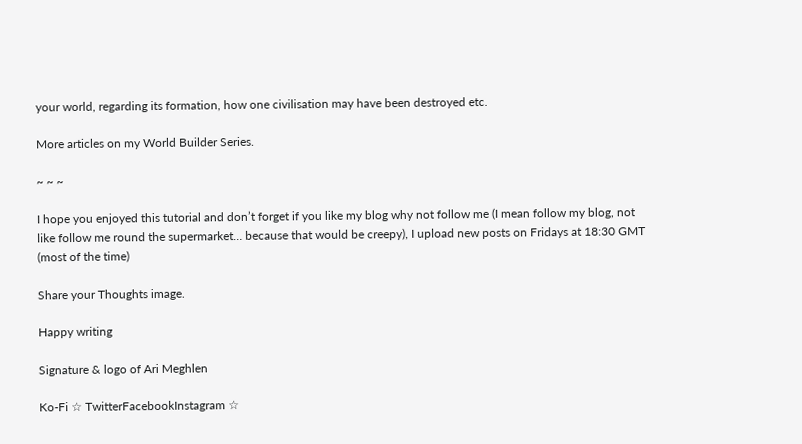your world, regarding its formation, how one civilisation may have been destroyed etc.

More articles on my World Builder Series.

~ ~ ~

I hope you enjoyed this tutorial and don’t forget if you like my blog why not follow me (I mean follow my blog, not like follow me round the supermarket… because that would be creepy), I upload new posts on Fridays at 18:30 GMT (most of the time)

Share your Thoughts image.

Happy writing

Signature & logo of Ari Meghlen

Ko-Fi ☆ TwitterFacebookInstagram ☆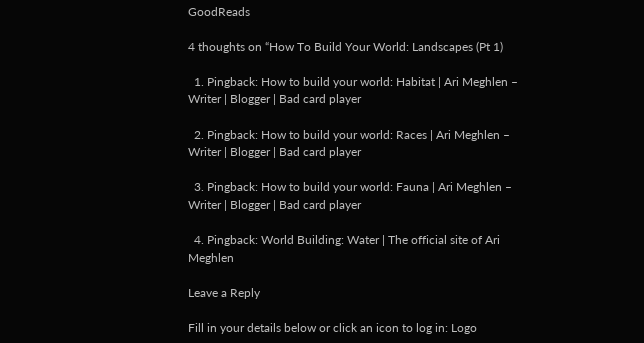GoodReads

4 thoughts on “How To Build Your World: Landscapes (Pt 1)

  1. Pingback: How to build your world: Habitat | Ari Meghlen – Writer | Blogger | Bad card player

  2. Pingback: How to build your world: Races | Ari Meghlen – Writer | Blogger | Bad card player

  3. Pingback: How to build your world: Fauna | Ari Meghlen – Writer | Blogger | Bad card player

  4. Pingback: World Building: Water | The official site of Ari Meghlen

Leave a Reply

Fill in your details below or click an icon to log in: Logo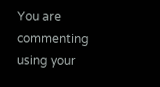You are commenting using your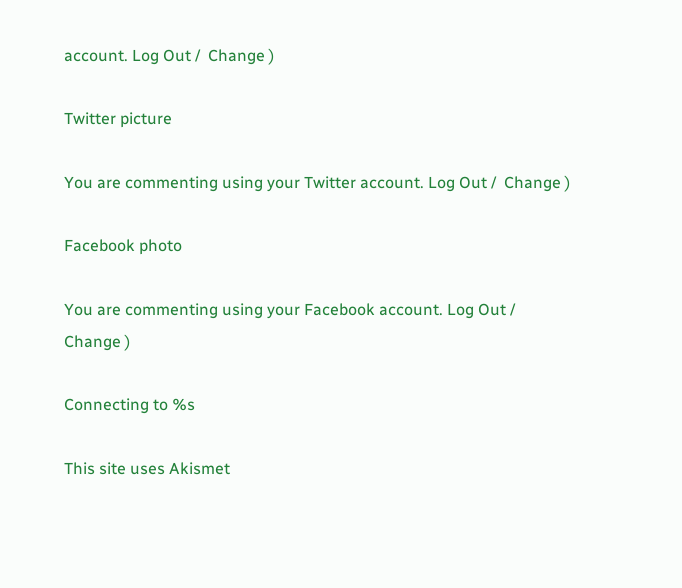account. Log Out /  Change )

Twitter picture

You are commenting using your Twitter account. Log Out /  Change )

Facebook photo

You are commenting using your Facebook account. Log Out /  Change )

Connecting to %s

This site uses Akismet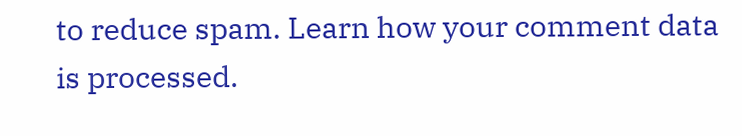to reduce spam. Learn how your comment data is processed.